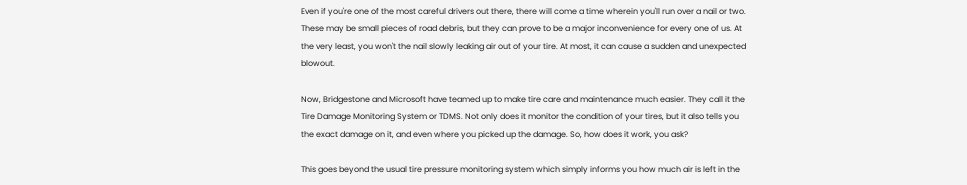Even if you're one of the most careful drivers out there, there will come a time wherein you'll run over a nail or two. These may be small pieces of road debris, but they can prove to be a major inconvenience for every one of us. At the very least, you won't the nail slowly leaking air out of your tire. At most, it can cause a sudden and unexpected blowout.

Now, Bridgestone and Microsoft have teamed up to make tire care and maintenance much easier. They call it the Tire Damage Monitoring System or TDMS. Not only does it monitor the condition of your tires, but it also tells you the exact damage on it, and even where you picked up the damage. So, how does it work, you ask?

This goes beyond the usual tire pressure monitoring system which simply informs you how much air is left in the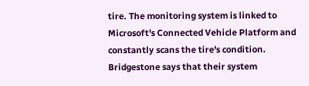tire. The monitoring system is linked to Microsoft's Connected Vehicle Platform and constantly scans the tire's condition. Bridgestone says that their system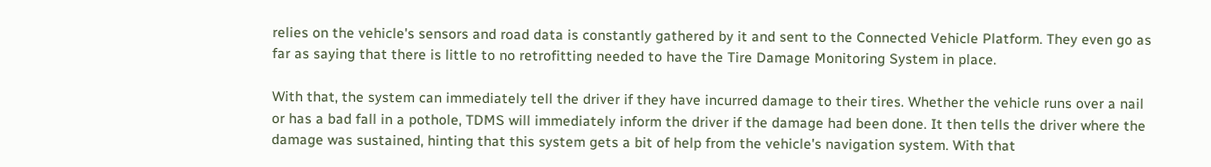relies on the vehicle's sensors and road data is constantly gathered by it and sent to the Connected Vehicle Platform. They even go as far as saying that there is little to no retrofitting needed to have the Tire Damage Monitoring System in place.

With that, the system can immediately tell the driver if they have incurred damage to their tires. Whether the vehicle runs over a nail or has a bad fall in a pothole, TDMS will immediately inform the driver if the damage had been done. It then tells the driver where the damage was sustained, hinting that this system gets a bit of help from the vehicle's navigation system. With that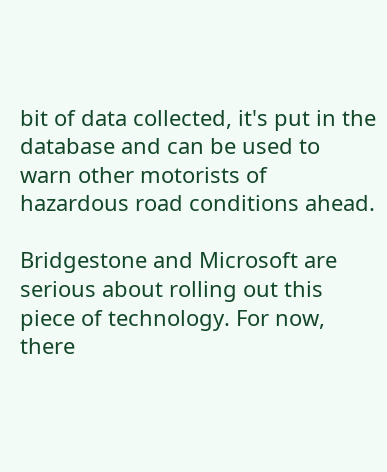bit of data collected, it's put in the database and can be used to warn other motorists of hazardous road conditions ahead.

Bridgestone and Microsoft are serious about rolling out this piece of technology. For now, there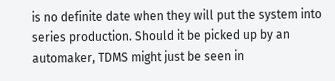is no definite date when they will put the system into series production. Should it be picked up by an automaker, TDMS might just be seen in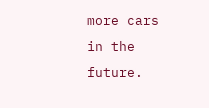more cars in the future.